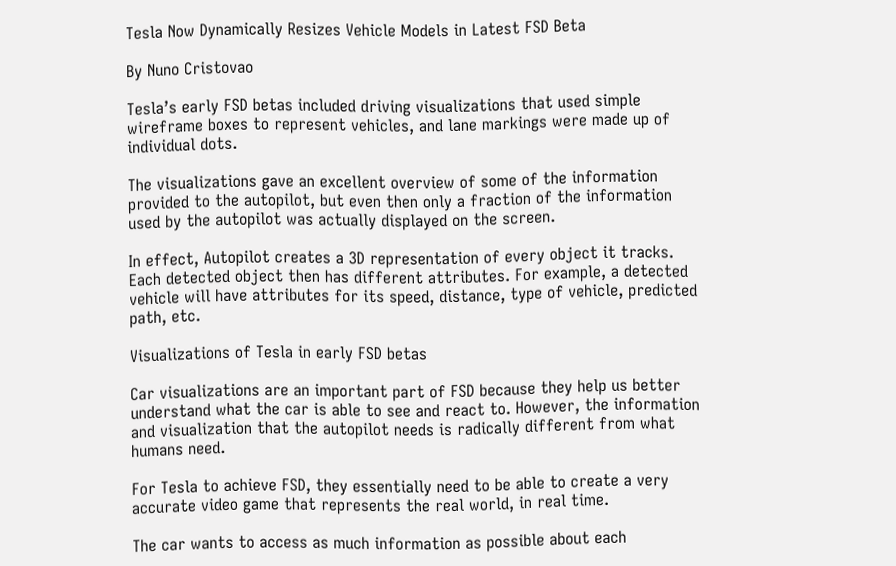Tesla Now Dynamically Resizes Vehicle Models in Latest FSD Beta

By Nuno Cristovao

Tesla’s early FSD betas included driving visualizations that used simple wireframe boxes to represent vehicles, and lane markings were made up of individual dots.

The visualizations gave an excellent overview of some of the information provided to the autopilot, but even then only a fraction of the information used by the autopilot was actually displayed on the screen.

In effect, Autopilot creates a 3D representation of every object it tracks. Each detected object then has different attributes. For example, a detected vehicle will have attributes for its speed, distance, type of vehicle, predicted path, etc.

Visualizations of Tesla in early FSD betas

Car visualizations are an important part of FSD because they help us better understand what the car is able to see and react to. However, the information and visualization that the autopilot needs is radically different from what humans need.

For Tesla to achieve FSD, they essentially need to be able to create a very accurate video game that represents the real world, in real time.

The car wants to access as much information as possible about each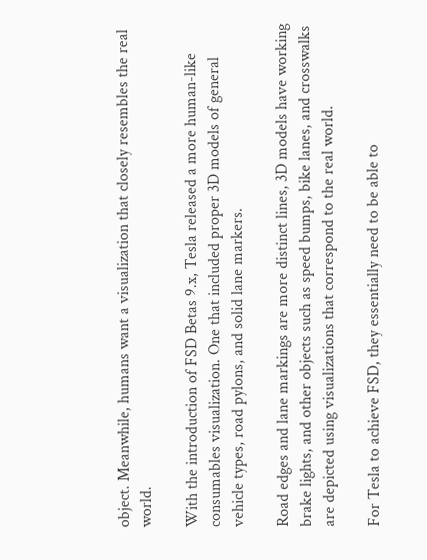object. Meanwhile, humans want a visualization that closely resembles the real world.

With the introduction of FSD Betas 9.x, Tesla released a more human-like consumables visualization. One that included proper 3D models of general vehicle types, road pylons, and solid lane markers.

Road edges and lane markings are more distinct lines, 3D models have working brake lights, and other objects such as speed bumps, bike lanes, and crosswalks are depicted using visualizations that correspond to the real world.

For Tesla to achieve FSD, they essentially need to be able to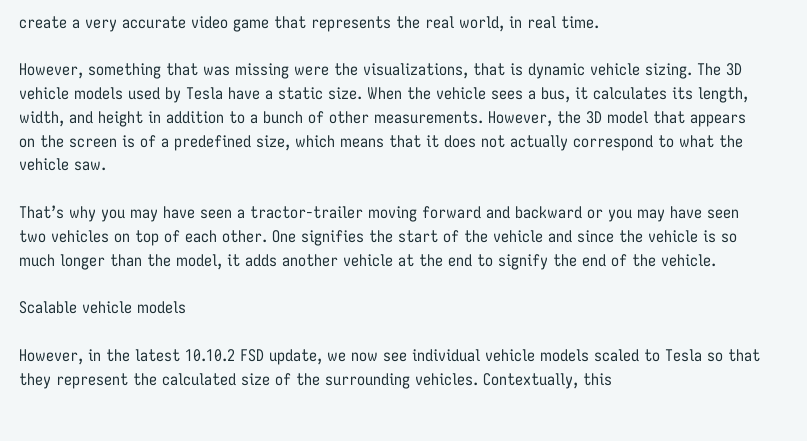create a very accurate video game that represents the real world, in real time.

However, something that was missing were the visualizations, that is dynamic vehicle sizing. The 3D vehicle models used by Tesla have a static size. When the vehicle sees a bus, it calculates its length, width, and height in addition to a bunch of other measurements. However, the 3D model that appears on the screen is of a predefined size, which means that it does not actually correspond to what the vehicle saw.

That’s why you may have seen a tractor-trailer moving forward and backward or you may have seen two vehicles on top of each other. One signifies the start of the vehicle and since the vehicle is so much longer than the model, it adds another vehicle at the end to signify the end of the vehicle.

Scalable vehicle models

However, in the latest 10.10.2 FSD update, we now see individual vehicle models scaled to Tesla so that they represent the calculated size of the surrounding vehicles. Contextually, this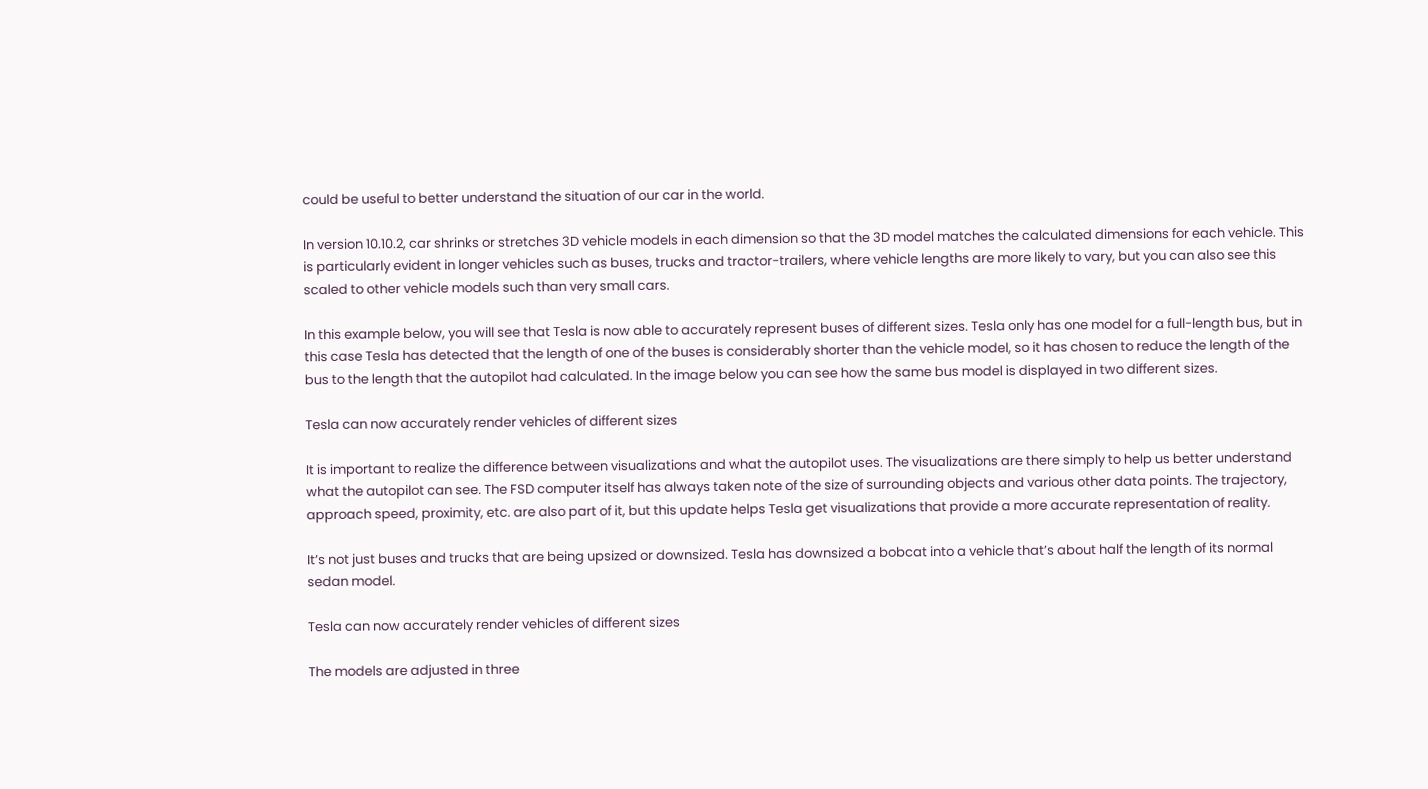could be useful to better understand the situation of our car in the world.

In version 10.10.2, car shrinks or stretches 3D vehicle models in each dimension so that the 3D model matches the calculated dimensions for each vehicle. This is particularly evident in longer vehicles such as buses, trucks and tractor-trailers, where vehicle lengths are more likely to vary, but you can also see this scaled to other vehicle models such than very small cars.

In this example below, you will see that Tesla is now able to accurately represent buses of different sizes. Tesla only has one model for a full-length bus, but in this case Tesla has detected that the length of one of the buses is considerably shorter than the vehicle model, so it has chosen to reduce the length of the bus to the length that the autopilot had calculated. In the image below you can see how the same bus model is displayed in two different sizes.

Tesla can now accurately render vehicles of different sizes

It is important to realize the difference between visualizations and what the autopilot uses. The visualizations are there simply to help us better understand what the autopilot can see. The FSD computer itself has always taken note of the size of surrounding objects and various other data points. The trajectory, approach speed, proximity, etc. are also part of it, but this update helps Tesla get visualizations that provide a more accurate representation of reality.

It’s not just buses and trucks that are being upsized or downsized. Tesla has downsized a bobcat into a vehicle that’s about half the length of its normal sedan model.

Tesla can now accurately render vehicles of different sizes

The models are adjusted in three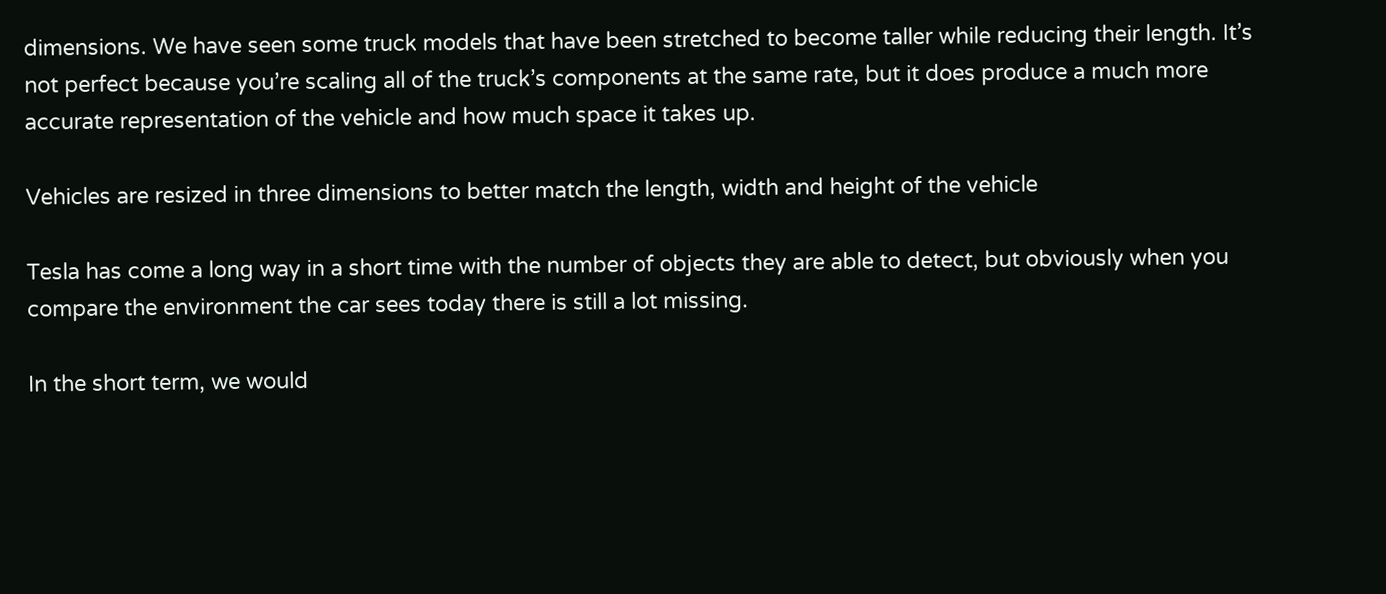dimensions. We have seen some truck models that have been stretched to become taller while reducing their length. It’s not perfect because you’re scaling all of the truck’s components at the same rate, but it does produce a much more accurate representation of the vehicle and how much space it takes up.

Vehicles are resized in three dimensions to better match the length, width and height of the vehicle

Tesla has come a long way in a short time with the number of objects they are able to detect, but obviously when you compare the environment the car sees today there is still a lot missing.

In the short term, we would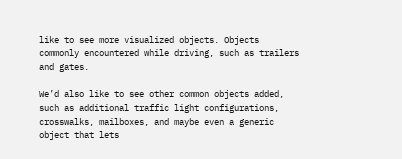like to see more visualized objects. Objects commonly encountered while driving, such as trailers and gates.

We’d also like to see other common objects added, such as additional traffic light configurations, crosswalks, mailboxes, and maybe even a generic object that lets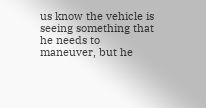us know the vehicle is seeing something that he needs to maneuver, but he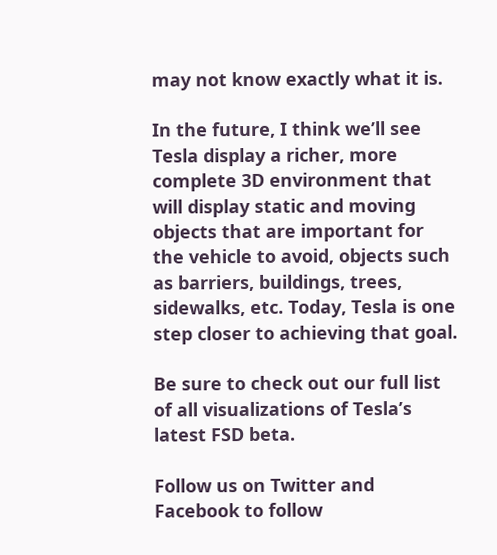may not know exactly what it is.

In the future, I think we’ll see Tesla display a richer, more complete 3D environment that will display static and moving objects that are important for the vehicle to avoid, objects such as barriers, buildings, trees, sidewalks, etc. Today, Tesla is one step closer to achieving that goal.

Be sure to check out our full list of all visualizations of Tesla’s latest FSD beta.

Follow us on Twitter and Facebook to follow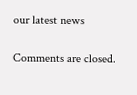our latest news

Comments are closed.